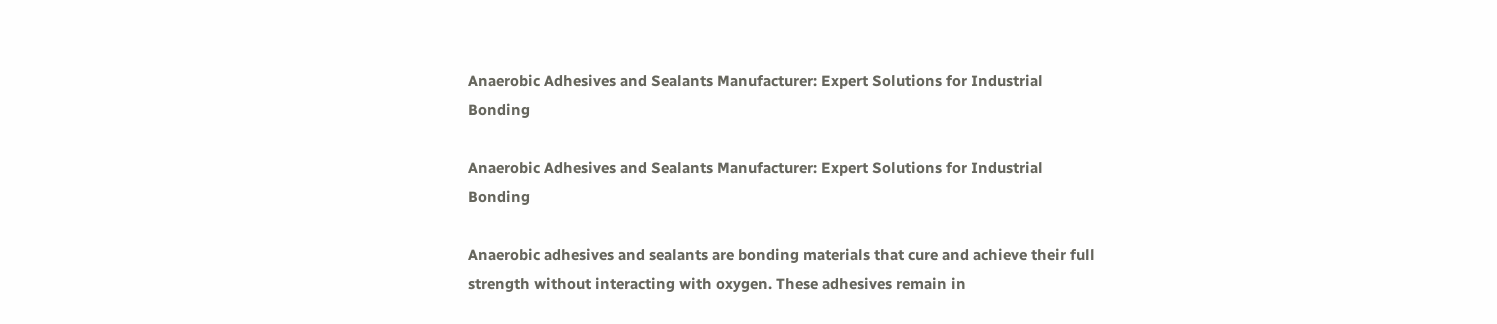Anaerobic Adhesives and Sealants Manufacturer: Expert Solutions for Industrial Bonding

Anaerobic Adhesives and Sealants Manufacturer: Expert Solutions for Industrial Bonding

Anaerobic adhesives and sealants are bonding materials that cure and achieve their full strength without interacting with oxygen. These adhesives remain in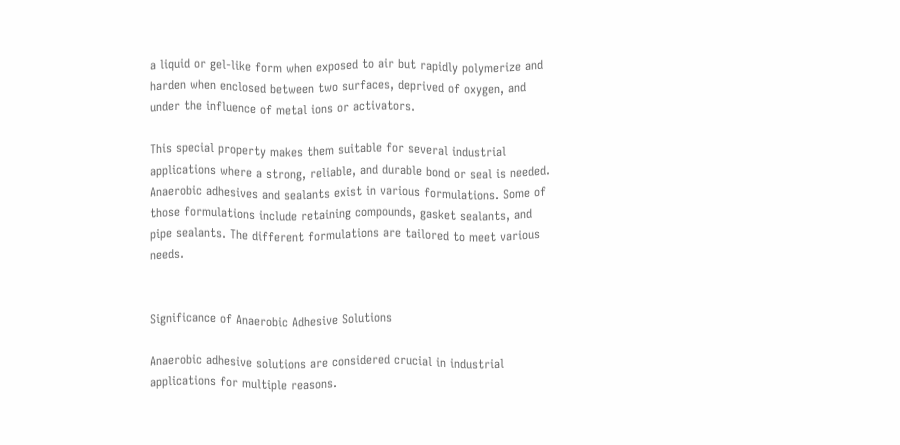a liquid or gel-like form when exposed to air but rapidly polymerize and harden when enclosed between two surfaces, deprived of oxygen, and under the influence of metal ions or activators.

This special property makes them suitable for several industrial applications where a strong, reliable, and durable bond or seal is needed. Anaerobic adhesives and sealants exist in various formulations. Some of those formulations include retaining compounds, gasket sealants, and pipe sealants. The different formulations are tailored to meet various needs.


Significance of Anaerobic Adhesive Solutions

Anaerobic adhesive solutions are considered crucial in industrial applications for multiple reasons.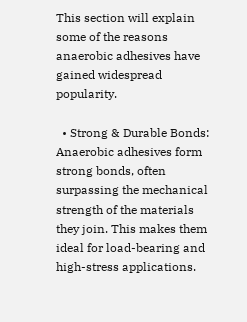This section will explain some of the reasons anaerobic adhesives have gained widespread popularity.

  • Strong & Durable Bonds: Anaerobic adhesives form strong bonds, often surpassing the mechanical strength of the materials they join. This makes them ideal for load-bearing and high-stress applications.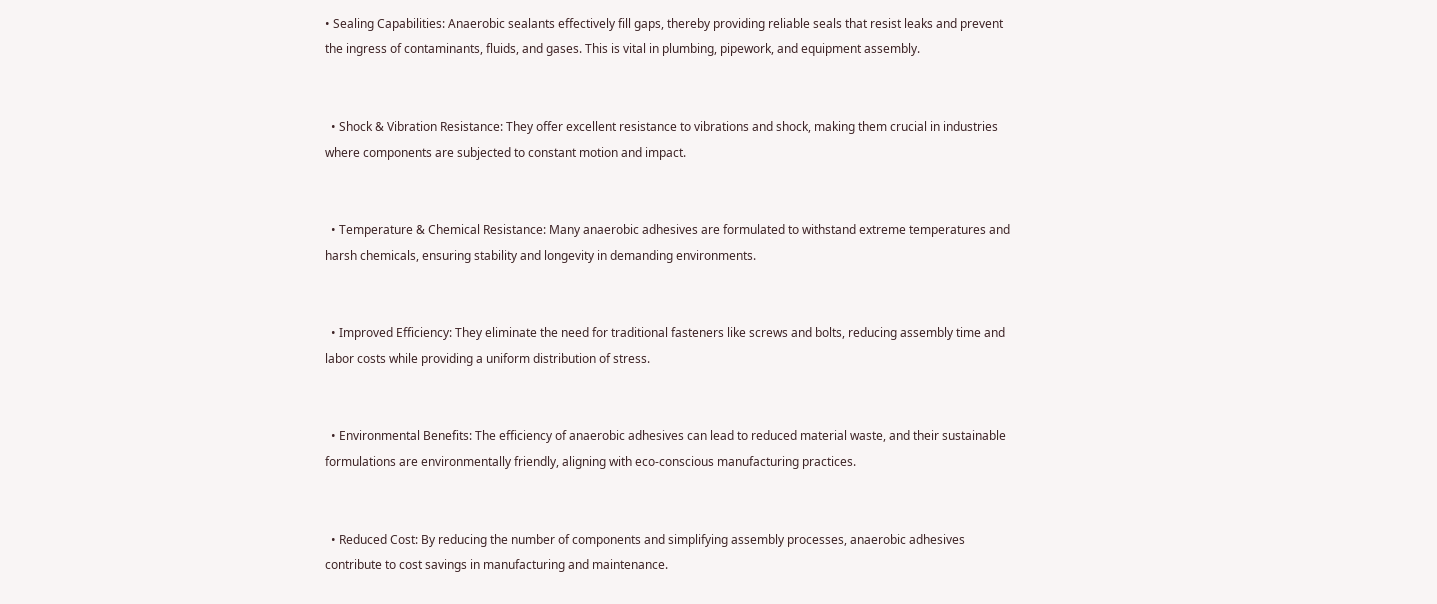• Sealing Capabilities: Anaerobic sealants effectively fill gaps, thereby providing reliable seals that resist leaks and prevent the ingress of contaminants, fluids, and gases. This is vital in plumbing, pipework, and equipment assembly.


  • Shock & Vibration Resistance: They offer excellent resistance to vibrations and shock, making them crucial in industries where components are subjected to constant motion and impact.


  • Temperature & Chemical Resistance: Many anaerobic adhesives are formulated to withstand extreme temperatures and harsh chemicals, ensuring stability and longevity in demanding environments.


  • Improved Efficiency: They eliminate the need for traditional fasteners like screws and bolts, reducing assembly time and labor costs while providing a uniform distribution of stress.


  • Environmental Benefits: The efficiency of anaerobic adhesives can lead to reduced material waste, and their sustainable formulations are environmentally friendly, aligning with eco-conscious manufacturing practices.


  • Reduced Cost: By reducing the number of components and simplifying assembly processes, anaerobic adhesives contribute to cost savings in manufacturing and maintenance.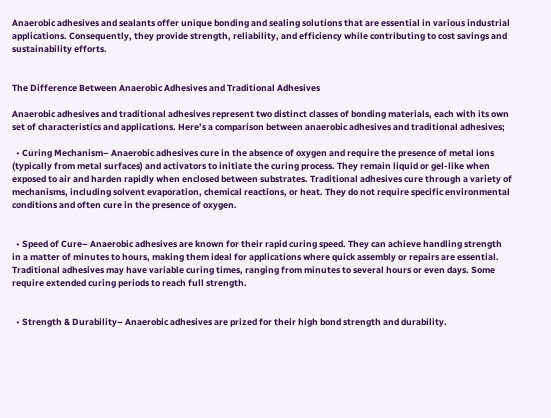Anaerobic adhesives and sealants offer unique bonding and sealing solutions that are essential in various industrial applications. Consequently, they provide strength, reliability, and efficiency while contributing to cost savings and sustainability efforts.


The Difference Between Anaerobic Adhesives and Traditional Adhesives

Anaerobic adhesives and traditional adhesives represent two distinct classes of bonding materials, each with its own set of characteristics and applications. Here’s a comparison between anaerobic adhesives and traditional adhesives;

  • Curing Mechanism– Anaerobic adhesives cure in the absence of oxygen and require the presence of metal ions (typically from metal surfaces) and activators to initiate the curing process. They remain liquid or gel-like when exposed to air and harden rapidly when enclosed between substrates. Traditional adhesives cure through a variety of mechanisms, including solvent evaporation, chemical reactions, or heat. They do not require specific environmental conditions and often cure in the presence of oxygen.


  • Speed of Cure– Anaerobic adhesives are known for their rapid curing speed. They can achieve handling strength in a matter of minutes to hours, making them ideal for applications where quick assembly or repairs are essential. Traditional adhesives may have variable curing times, ranging from minutes to several hours or even days. Some require extended curing periods to reach full strength.


  • Strength & Durability– Anaerobic adhesives are prized for their high bond strength and durability.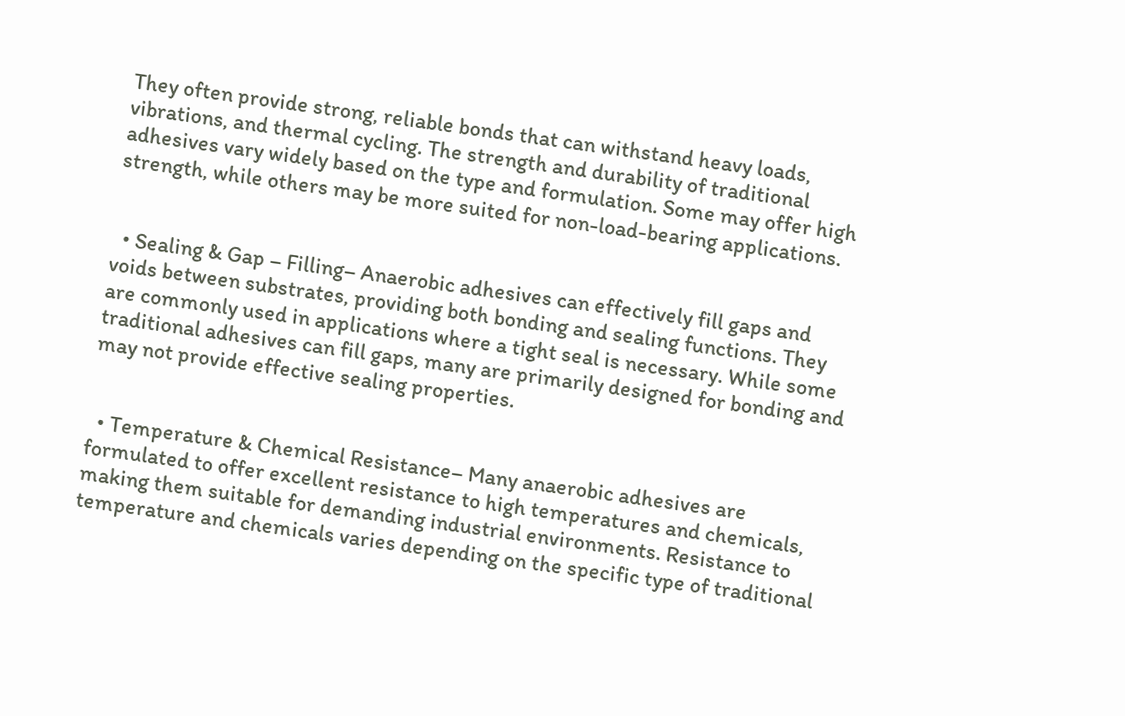They often provide strong, reliable bonds that can withstand heavy loads, vibrations, and thermal cycling. The strength and durability of traditional adhesives vary widely based on the type and formulation. Some may offer high strength, while others may be more suited for non-load-bearing applications.


  • Sealing & Gap – Filling– Anaerobic adhesives can effectively fill gaps and voids between substrates, providing both bonding and sealing functions. They are commonly used in applications where a tight seal is necessary. While some traditional adhesives can fill gaps, many are primarily designed for bonding and may not provide effective sealing properties.


  • Temperature & Chemical Resistance– Many anaerobic adhesives are formulated to offer excellent resistance to high temperatures and chemicals, making them suitable for demanding industrial environments. Resistance to temperature and chemicals varies depending on the specific type of traditional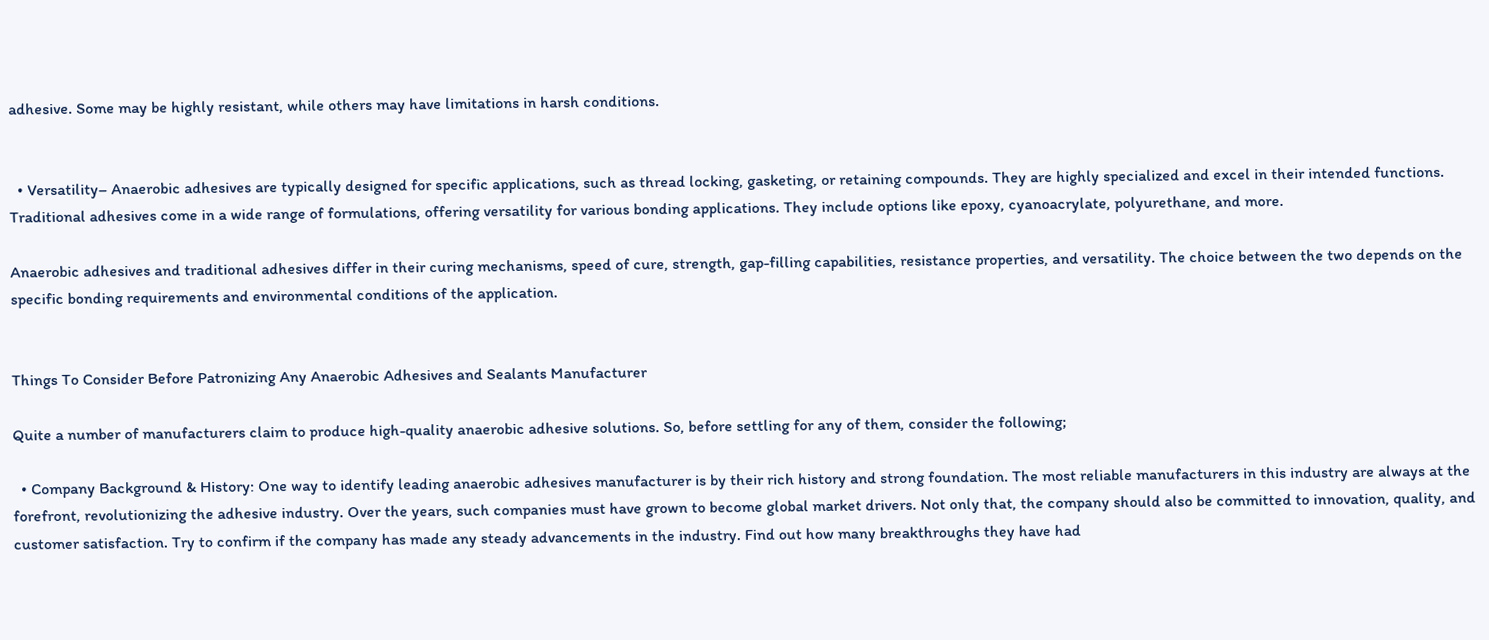adhesive. Some may be highly resistant, while others may have limitations in harsh conditions.


  • Versatility– Anaerobic adhesives are typically designed for specific applications, such as thread locking, gasketing, or retaining compounds. They are highly specialized and excel in their intended functions. Traditional adhesives come in a wide range of formulations, offering versatility for various bonding applications. They include options like epoxy, cyanoacrylate, polyurethane, and more.

Anaerobic adhesives and traditional adhesives differ in their curing mechanisms, speed of cure, strength, gap-filling capabilities, resistance properties, and versatility. The choice between the two depends on the specific bonding requirements and environmental conditions of the application.


Things To Consider Before Patronizing Any Anaerobic Adhesives and Sealants Manufacturer

Quite a number of manufacturers claim to produce high-quality anaerobic adhesive solutions. So, before settling for any of them, consider the following;

  • Company Background & History: One way to identify leading anaerobic adhesives manufacturer is by their rich history and strong foundation. The most reliable manufacturers in this industry are always at the forefront, revolutionizing the adhesive industry. Over the years, such companies must have grown to become global market drivers. Not only that, the company should also be committed to innovation, quality, and customer satisfaction. Try to confirm if the company has made any steady advancements in the industry. Find out how many breakthroughs they have had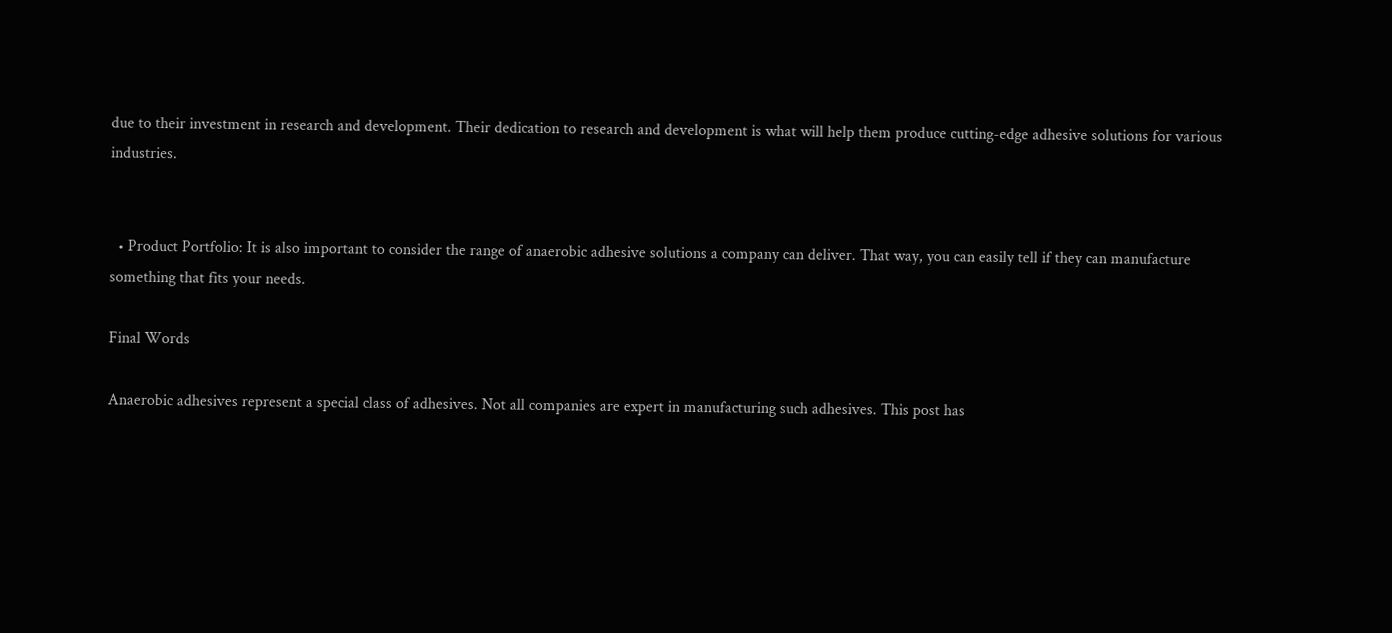due to their investment in research and development. Their dedication to research and development is what will help them produce cutting-edge adhesive solutions for various industries.


  • Product Portfolio: It is also important to consider the range of anaerobic adhesive solutions a company can deliver. That way, you can easily tell if they can manufacture something that fits your needs.

Final Words

Anaerobic adhesives represent a special class of adhesives. Not all companies are expert in manufacturing such adhesives. This post has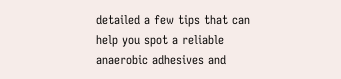detailed a few tips that can help you spot a reliable anaerobic adhesives and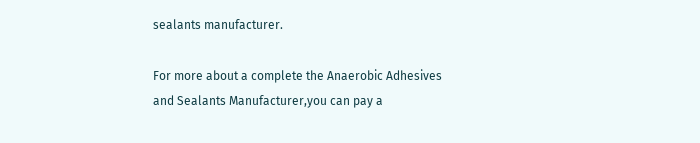sealants manufacturer.

For more about a complete the Anaerobic Adhesives and Sealants Manufacturer,you can pay a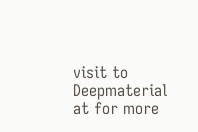visit to Deepmaterial at for more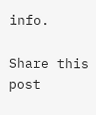info.

Share this post